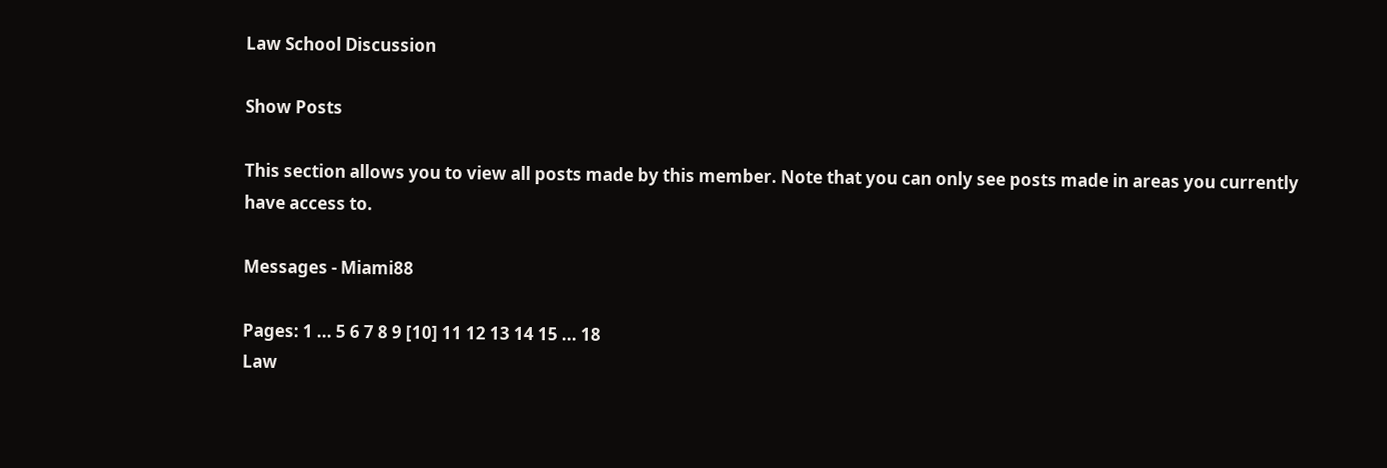Law School Discussion

Show Posts

This section allows you to view all posts made by this member. Note that you can only see posts made in areas you currently have access to.

Messages - Miami88

Pages: 1 ... 5 6 7 8 9 [10] 11 12 13 14 15 ... 18
Law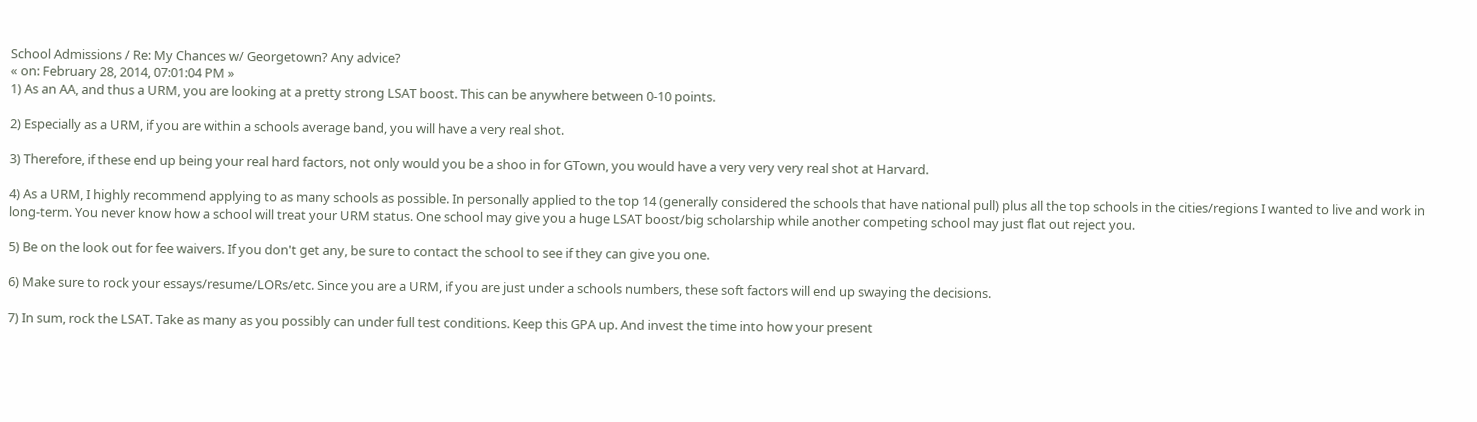School Admissions / Re: My Chances w/ Georgetown? Any advice?
« on: February 28, 2014, 07:01:04 PM »
1) As an AA, and thus a URM, you are looking at a pretty strong LSAT boost. This can be anywhere between 0-10 points.

2) Especially as a URM, if you are within a schools average band, you will have a very real shot.

3) Therefore, if these end up being your real hard factors, not only would you be a shoo in for GTown, you would have a very very very real shot at Harvard.

4) As a URM, I highly recommend applying to as many schools as possible. In personally applied to the top 14 (generally considered the schools that have national pull) plus all the top schools in the cities/regions I wanted to live and work in long-term. You never know how a school will treat your URM status. One school may give you a huge LSAT boost/big scholarship while another competing school may just flat out reject you.

5) Be on the look out for fee waivers. If you don't get any, be sure to contact the school to see if they can give you one.

6) Make sure to rock your essays/resume/LORs/etc. Since you are a URM, if you are just under a schools numbers, these soft factors will end up swaying the decisions.

7) In sum, rock the LSAT. Take as many as you possibly can under full test conditions. Keep this GPA up. And invest the time into how your present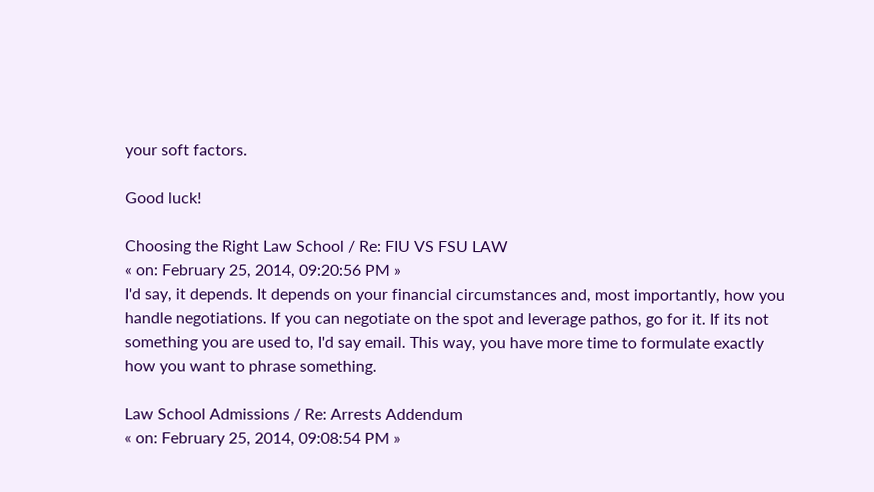your soft factors.

Good luck!

Choosing the Right Law School / Re: FIU VS FSU LAW
« on: February 25, 2014, 09:20:56 PM »
I'd say, it depends. It depends on your financial circumstances and, most importantly, how you handle negotiations. If you can negotiate on the spot and leverage pathos, go for it. If its not something you are used to, I'd say email. This way, you have more time to formulate exactly how you want to phrase something.

Law School Admissions / Re: Arrests Addendum
« on: February 25, 2014, 09:08:54 PM »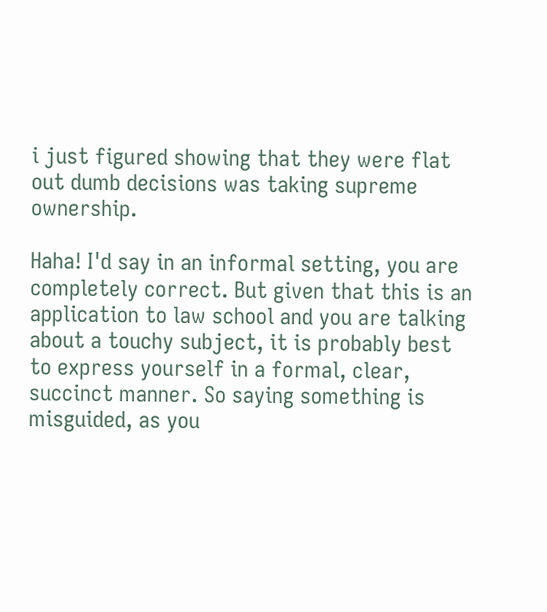i just figured showing that they were flat out dumb decisions was taking supreme ownership.

Haha! I'd say in an informal setting, you are completely correct. But given that this is an application to law school and you are talking about a touchy subject, it is probably best to express yourself in a formal, clear, succinct manner. So saying something is misguided, as you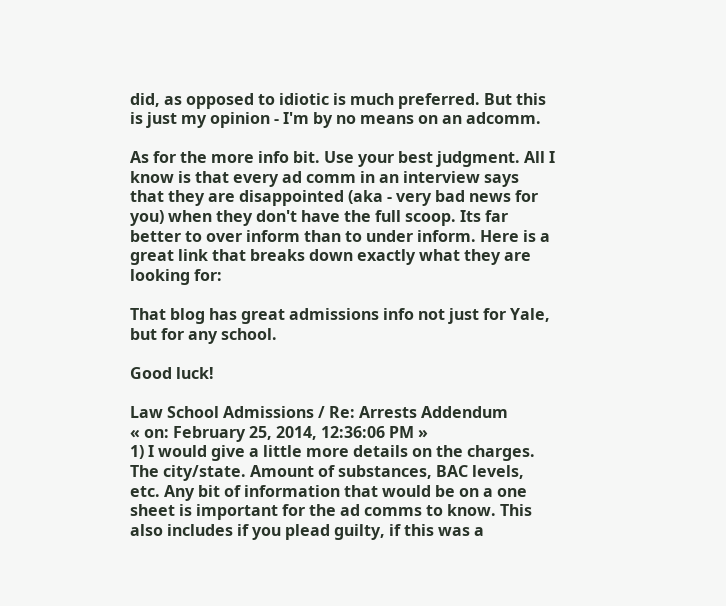did, as opposed to idiotic is much preferred. But this is just my opinion - I'm by no means on an adcomm.

As for the more info bit. Use your best judgment. All I know is that every ad comm in an interview says that they are disappointed (aka - very bad news for you) when they don't have the full scoop. Its far better to over inform than to under inform. Here is a great link that breaks down exactly what they are looking for:

That blog has great admissions info not just for Yale, but for any school.

Good luck!

Law School Admissions / Re: Arrests Addendum
« on: February 25, 2014, 12:36:06 PM »
1) I would give a little more details on the charges. The city/state. Amount of substances, BAC levels, etc. Any bit of information that would be on a one sheet is important for the ad comms to know. This also includes if you plead guilty, if this was a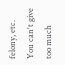felony, etc. You can't give too much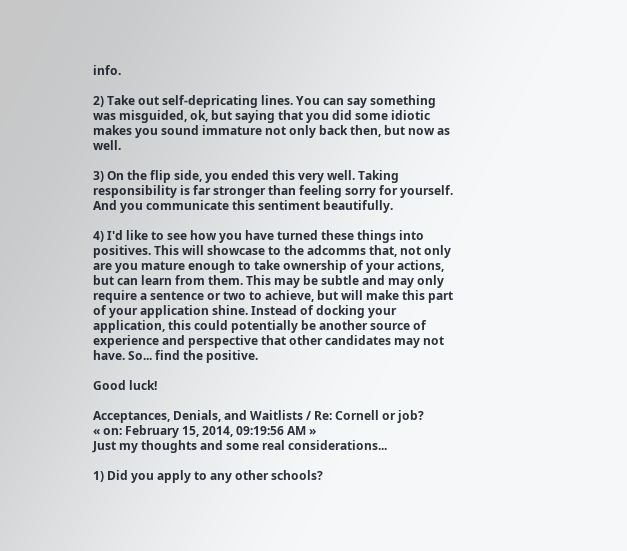info.

2) Take out self-depricating lines. You can say something was misguided, ok, but saying that you did some idiotic makes you sound immature not only back then, but now as well.

3) On the flip side, you ended this very well. Taking responsibility is far stronger than feeling sorry for yourself. And you communicate this sentiment beautifully.

4) I'd like to see how you have turned these things into positives. This will showcase to the adcomms that, not only are you mature enough to take ownership of your actions, but can learn from them. This may be subtle and may only require a sentence or two to achieve, but will make this part of your application shine. Instead of docking your application, this could potentially be another source of experience and perspective that other candidates may not have. So... find the positive.

Good luck!

Acceptances, Denials, and Waitlists / Re: Cornell or job?
« on: February 15, 2014, 09:19:56 AM »
Just my thoughts and some real considerations...

1) Did you apply to any other schools?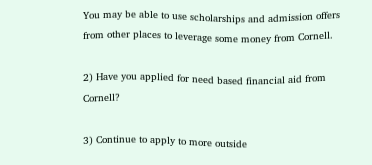You may be able to use scholarships and admission offers from other places to leverage some money from Cornell.

2) Have you applied for need based financial aid from Cornell?

3) Continue to apply to more outside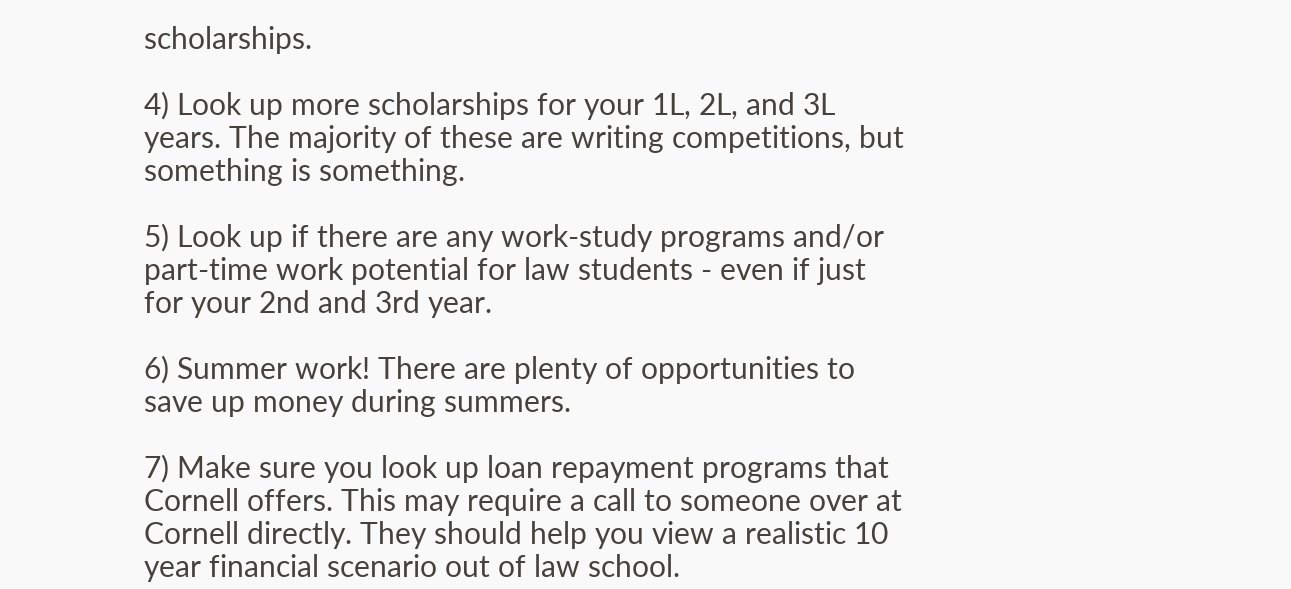scholarships.

4) Look up more scholarships for your 1L, 2L, and 3L years. The majority of these are writing competitions, but something is something.

5) Look up if there are any work-study programs and/or part-time work potential for law students - even if just for your 2nd and 3rd year.

6) Summer work! There are plenty of opportunities to save up money during summers.

7) Make sure you look up loan repayment programs that Cornell offers. This may require a call to someone over at Cornell directly. They should help you view a realistic 10 year financial scenario out of law school.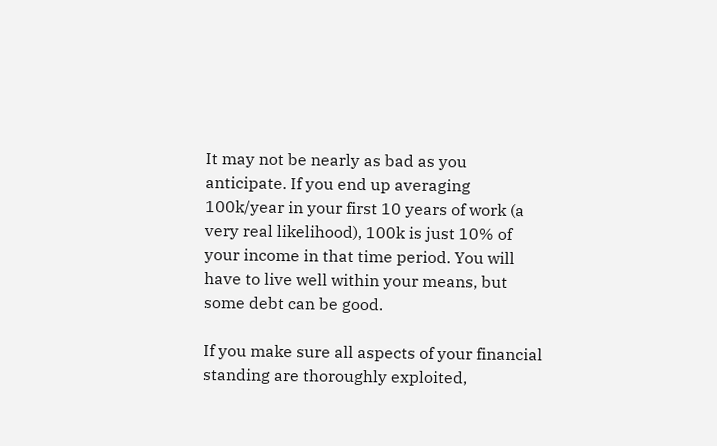It may not be nearly as bad as you anticipate. If you end up averaging 100k/year in your first 10 years of work (a very real likelihood), 100k is just 10% of your income in that time period. You will have to live well within your means, but some debt can be good.

If you make sure all aspects of your financial standing are thoroughly exploited,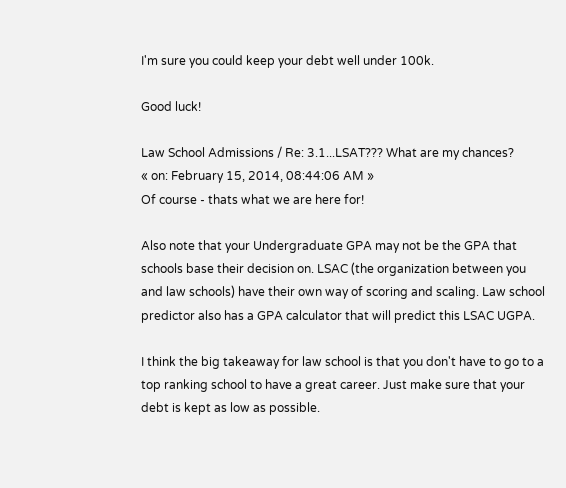I'm sure you could keep your debt well under 100k.

Good luck!

Law School Admissions / Re: 3.1...LSAT??? What are my chances?
« on: February 15, 2014, 08:44:06 AM »
Of course - thats what we are here for!

Also note that your Undergraduate GPA may not be the GPA that schools base their decision on. LSAC (the organization between you and law schools) have their own way of scoring and scaling. Law school predictor also has a GPA calculator that will predict this LSAC UGPA.

I think the big takeaway for law school is that you don't have to go to a top ranking school to have a great career. Just make sure that your debt is kept as low as possible.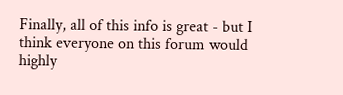Finally, all of this info is great - but I think everyone on this forum would highly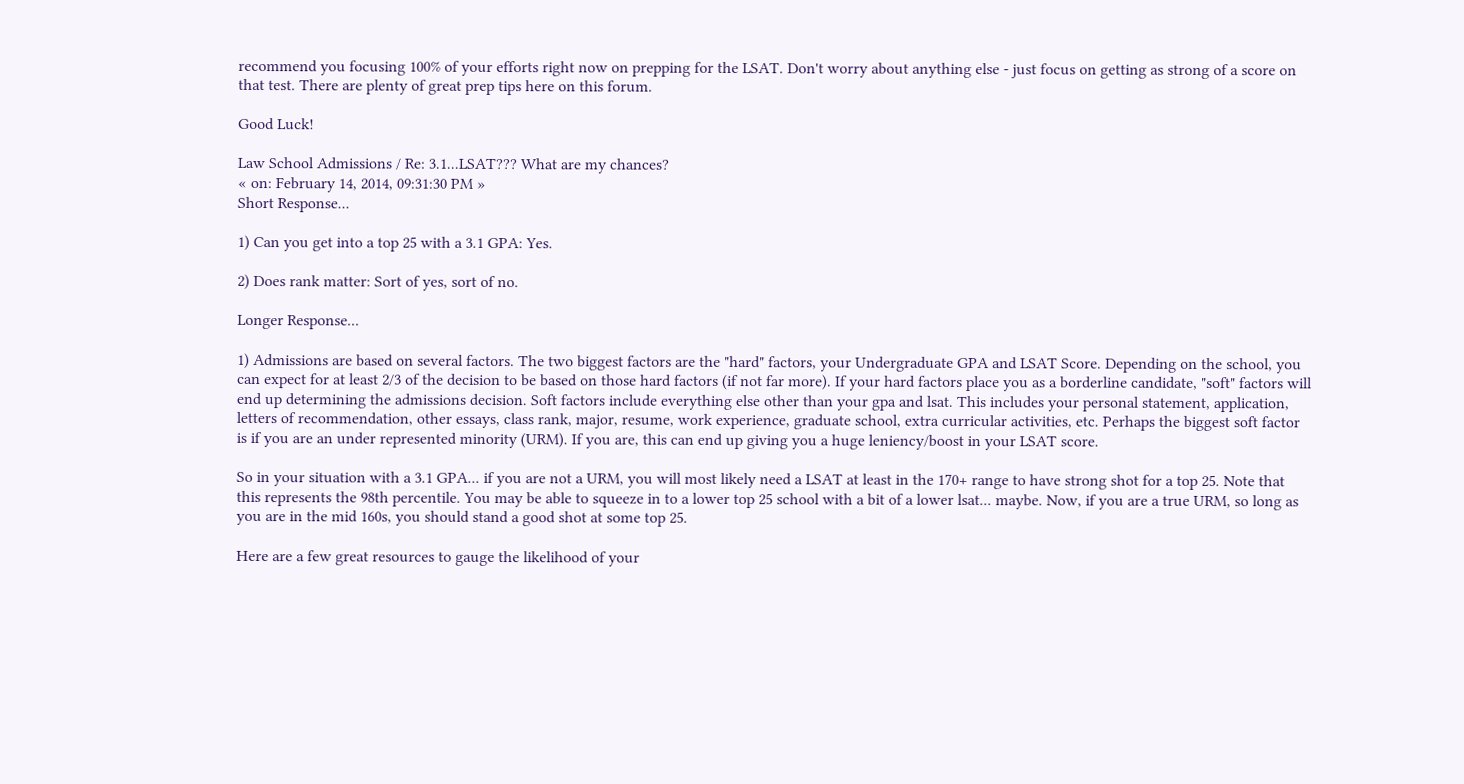recommend you focusing 100% of your efforts right now on prepping for the LSAT. Don't worry about anything else - just focus on getting as strong of a score on that test. There are plenty of great prep tips here on this forum.

Good Luck!

Law School Admissions / Re: 3.1...LSAT??? What are my chances?
« on: February 14, 2014, 09:31:30 PM »
Short Response...

1) Can you get into a top 25 with a 3.1 GPA: Yes.

2) Does rank matter: Sort of yes, sort of no.

Longer Response...

1) Admissions are based on several factors. The two biggest factors are the "hard" factors, your Undergraduate GPA and LSAT Score. Depending on the school, you can expect for at least 2/3 of the decision to be based on those hard factors (if not far more). If your hard factors place you as a borderline candidate, "soft" factors will end up determining the admissions decision. Soft factors include everything else other than your gpa and lsat. This includes your personal statement, application, letters of recommendation, other essays, class rank, major, resume, work experience, graduate school, extra curricular activities, etc. Perhaps the biggest soft factor is if you are an under represented minority (URM). If you are, this can end up giving you a huge leniency/boost in your LSAT score.

So in your situation with a 3.1 GPA... if you are not a URM, you will most likely need a LSAT at least in the 170+ range to have strong shot for a top 25. Note that this represents the 98th percentile. You may be able to squeeze in to a lower top 25 school with a bit of a lower lsat... maybe. Now, if you are a true URM, so long as you are in the mid 160s, you should stand a good shot at some top 25.

Here are a few great resources to gauge the likelihood of your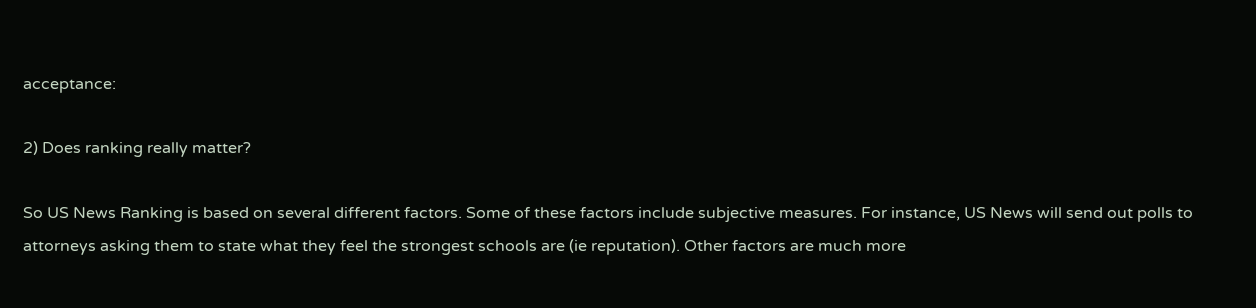acceptance:

2) Does ranking really matter?

So US News Ranking is based on several different factors. Some of these factors include subjective measures. For instance, US News will send out polls to attorneys asking them to state what they feel the strongest schools are (ie reputation). Other factors are much more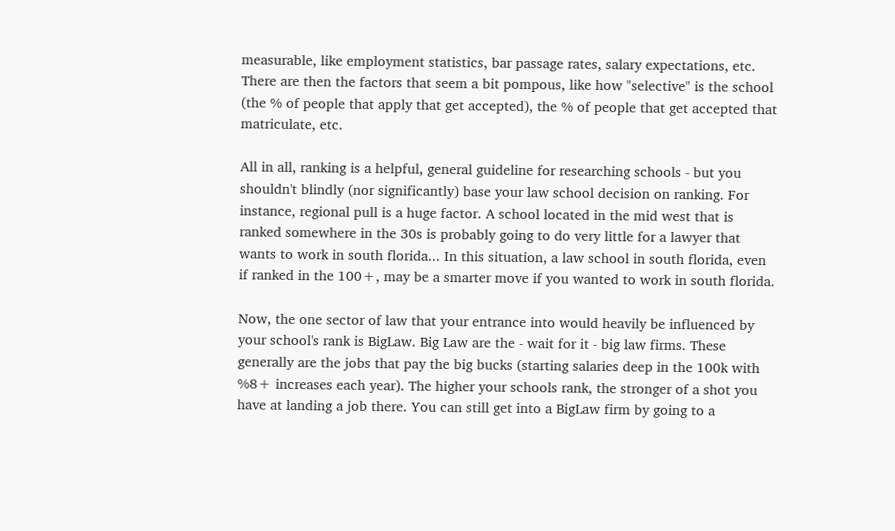measurable, like employment statistics, bar passage rates, salary expectations, etc. There are then the factors that seem a bit pompous, like how "selective" is the school (the % of people that apply that get accepted), the % of people that get accepted that matriculate, etc.

All in all, ranking is a helpful, general guideline for researching schools - but you shouldn't blindly (nor significantly) base your law school decision on ranking. For instance, regional pull is a huge factor. A school located in the mid west that is ranked somewhere in the 30s is probably going to do very little for a lawyer that wants to work in south florida... In this situation, a law school in south florida, even if ranked in the 100+, may be a smarter move if you wanted to work in south florida.

Now, the one sector of law that your entrance into would heavily be influenced by your school's rank is BigLaw. Big Law are the - wait for it - big law firms. These generally are the jobs that pay the big bucks (starting salaries deep in the 100k with %8+ increases each year). The higher your schools rank, the stronger of a shot you have at landing a job there. You can still get into a BigLaw firm by going to a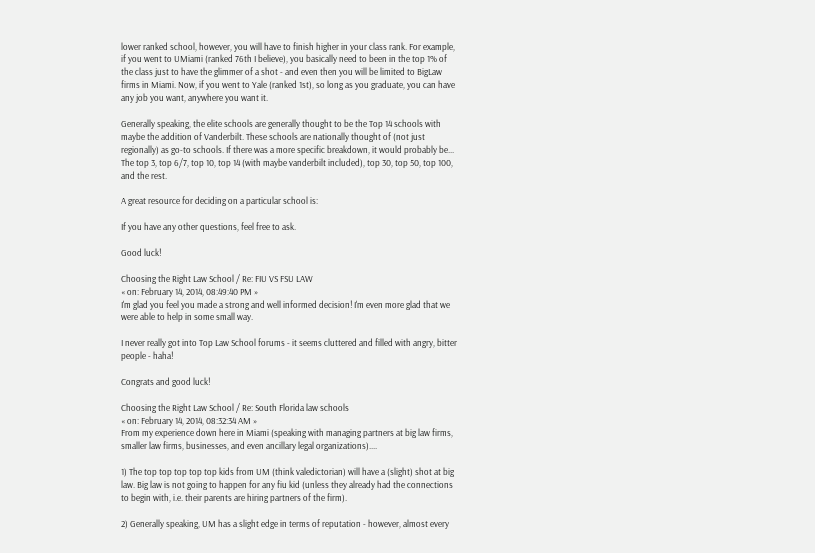lower ranked school, however, you will have to finish higher in your class rank. For example, if you went to UMiami (ranked 76th I believe), you basically need to been in the top 1% of the class just to have the glimmer of a shot - and even then you will be limited to BigLaw firms in Miami. Now, if you went to Yale (ranked 1st), so long as you graduate, you can have any job you want, anywhere you want it.

Generally speaking, the elite schools are generally thought to be the Top 14 schools with maybe the addition of Vanderbilt. These schools are nationally thought of (not just regionally) as go-to schools. If there was a more specific breakdown, it would probably be... The top 3, top 6/7, top 10, top 14 (with maybe vanderbilt included), top 30, top 50, top 100, and the rest.

A great resource for deciding on a particular school is:

If you have any other questions, feel free to ask.

Good luck!

Choosing the Right Law School / Re: FIU VS FSU LAW
« on: February 14, 2014, 08:49:40 PM »
I'm glad you feel you made a strong and well informed decision! I'm even more glad that we were able to help in some small way.

I never really got into Top Law School forums - it seems cluttered and filled with angry, bitter people - haha!

Congrats and good luck!

Choosing the Right Law School / Re: South Florida law schools
« on: February 14, 2014, 08:32:34 AM »
From my experience down here in Miami (speaking with managing partners at big law firms, smaller law firms, businesses, and even ancillary legal organizations)....

1) The top top top top top kids from UM (think valedictorian) will have a (slight) shot at big law. Big law is not going to happen for any fiu kid (unless they already had the connections to begin with, i.e. their parents are hiring partners of the firm).

2) Generally speaking, UM has a slight edge in terms of reputation - however, almost every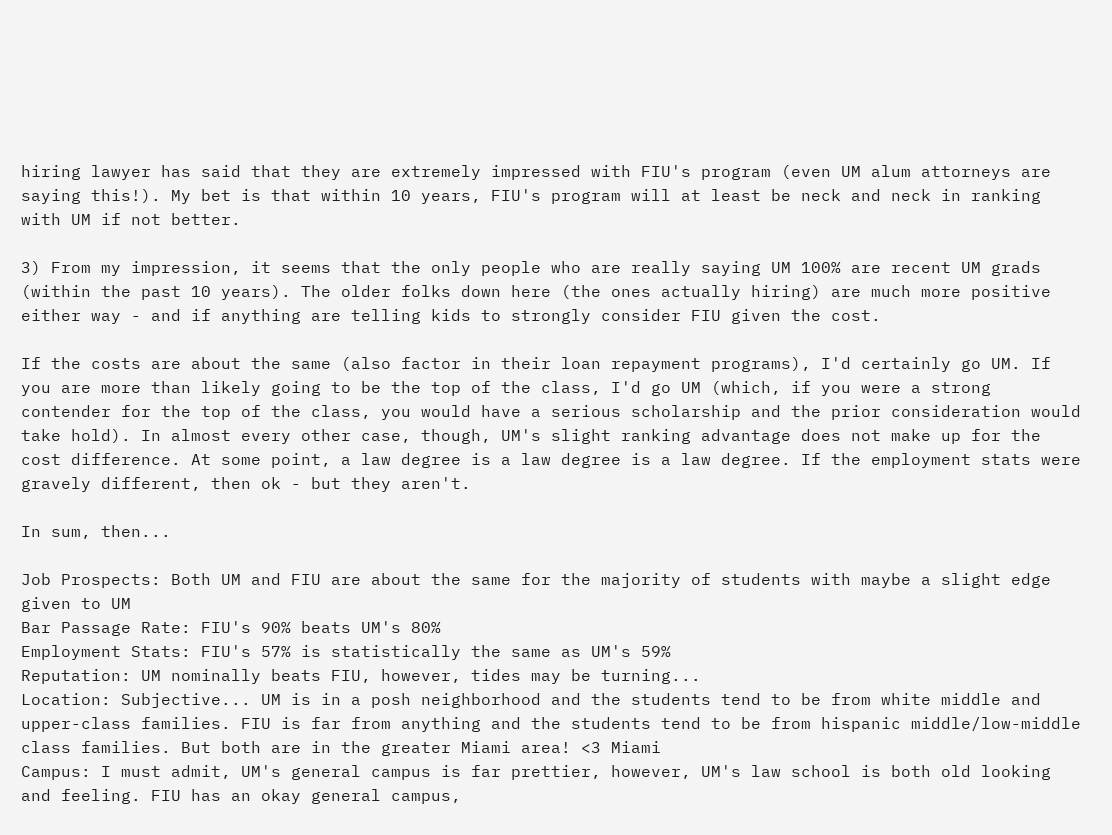hiring lawyer has said that they are extremely impressed with FIU's program (even UM alum attorneys are saying this!). My bet is that within 10 years, FIU's program will at least be neck and neck in ranking with UM if not better.

3) From my impression, it seems that the only people who are really saying UM 100% are recent UM grads (within the past 10 years). The older folks down here (the ones actually hiring) are much more positive either way - and if anything are telling kids to strongly consider FIU given the cost.

If the costs are about the same (also factor in their loan repayment programs), I'd certainly go UM. If you are more than likely going to be the top of the class, I'd go UM (which, if you were a strong contender for the top of the class, you would have a serious scholarship and the prior consideration would take hold). In almost every other case, though, UM's slight ranking advantage does not make up for the cost difference. At some point, a law degree is a law degree is a law degree. If the employment stats were gravely different, then ok - but they aren't.

In sum, then...

Job Prospects: Both UM and FIU are about the same for the majority of students with maybe a slight edge given to UM
Bar Passage Rate: FIU's 90% beats UM's 80%
Employment Stats: FIU's 57% is statistically the same as UM's 59%
Reputation: UM nominally beats FIU, however, tides may be turning...
Location: Subjective... UM is in a posh neighborhood and the students tend to be from white middle and upper-class families. FIU is far from anything and the students tend to be from hispanic middle/low-middle class families. But both are in the greater Miami area! <3 Miami
Campus: I must admit, UM's general campus is far prettier, however, UM's law school is both old looking and feeling. FIU has an okay general campus,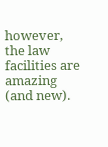however, the law facilities are amazing (and new).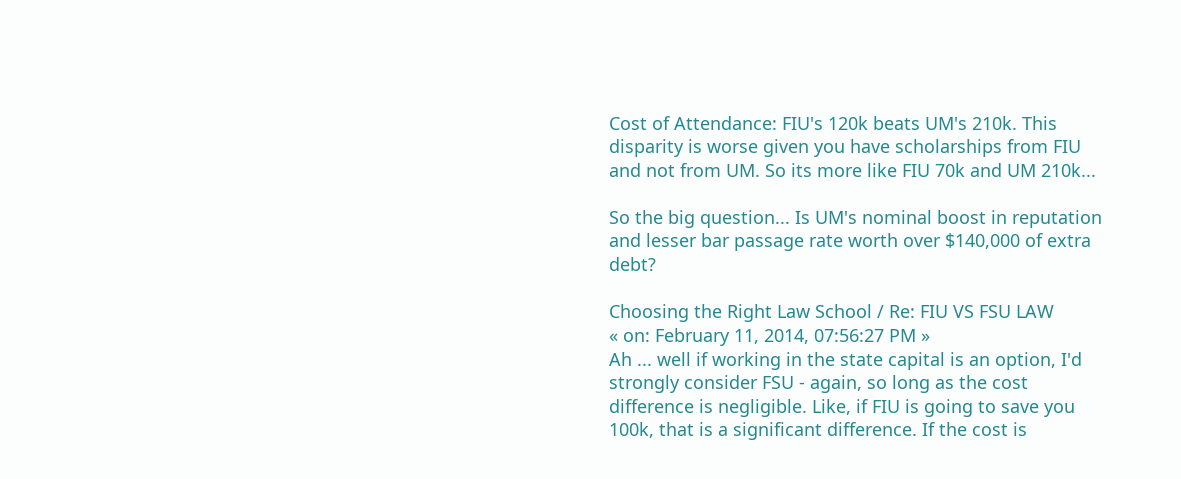Cost of Attendance: FIU's 120k beats UM's 210k. This disparity is worse given you have scholarships from FIU and not from UM. So its more like FIU 70k and UM 210k...

So the big question... Is UM's nominal boost in reputation and lesser bar passage rate worth over $140,000 of extra debt?

Choosing the Right Law School / Re: FIU VS FSU LAW
« on: February 11, 2014, 07:56:27 PM »
Ah ... well if working in the state capital is an option, I'd strongly consider FSU - again, so long as the cost difference is negligible. Like, if FIU is going to save you 100k, that is a significant difference. If the cost is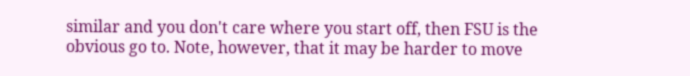similar and you don't care where you start off, then FSU is the obvious go to. Note, however, that it may be harder to move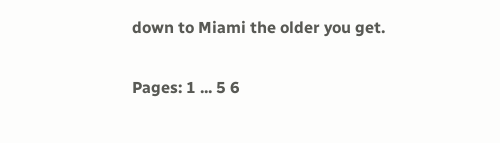down to Miami the older you get.

Pages: 1 ... 5 6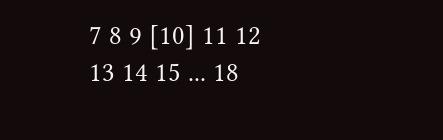7 8 9 [10] 11 12 13 14 15 ... 18